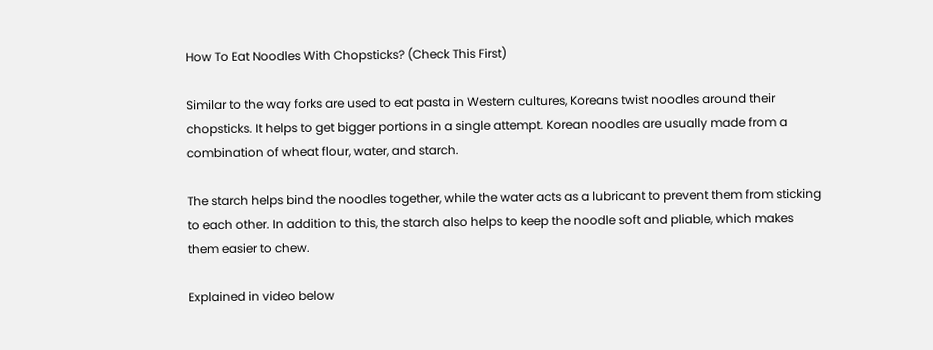How To Eat Noodles With Chopsticks? (Check This First)

Similar to the way forks are used to eat pasta in Western cultures, Koreans twist noodles around their chopsticks. It helps to get bigger portions in a single attempt. Korean noodles are usually made from a combination of wheat flour, water, and starch.

The starch helps bind the noodles together, while the water acts as a lubricant to prevent them from sticking to each other. In addition to this, the starch also helps to keep the noodle soft and pliable, which makes them easier to chew.

Explained in video below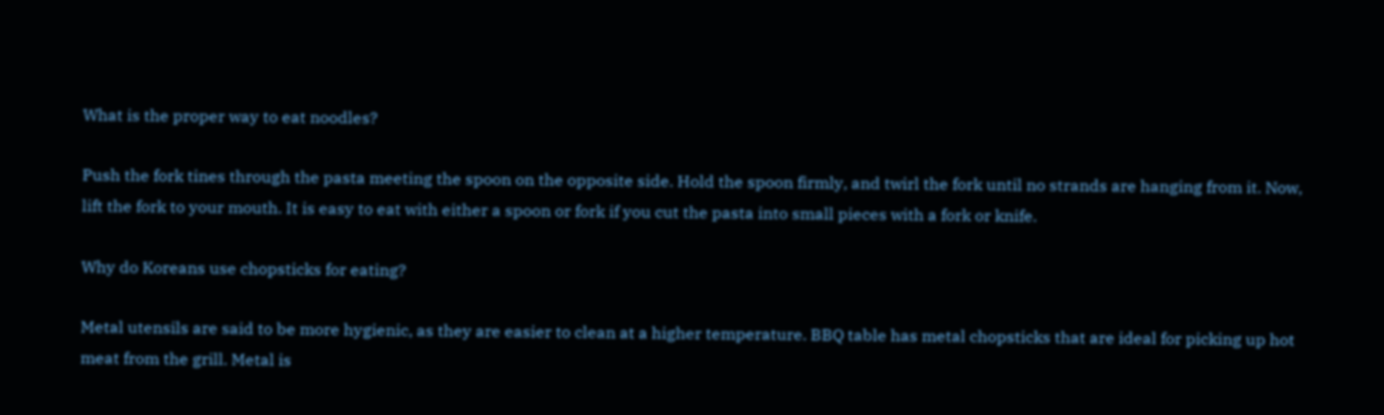What is the proper way to eat noodles?

Push the fork tines through the pasta meeting the spoon on the opposite side. Hold the spoon firmly, and twirl the fork until no strands are hanging from it. Now, lift the fork to your mouth. It is easy to eat with either a spoon or fork if you cut the pasta into small pieces with a fork or knife.

Why do Koreans use chopsticks for eating?

Metal utensils are said to be more hygienic, as they are easier to clean at a higher temperature. BBQ table has metal chopsticks that are ideal for picking up hot meat from the grill. Metal is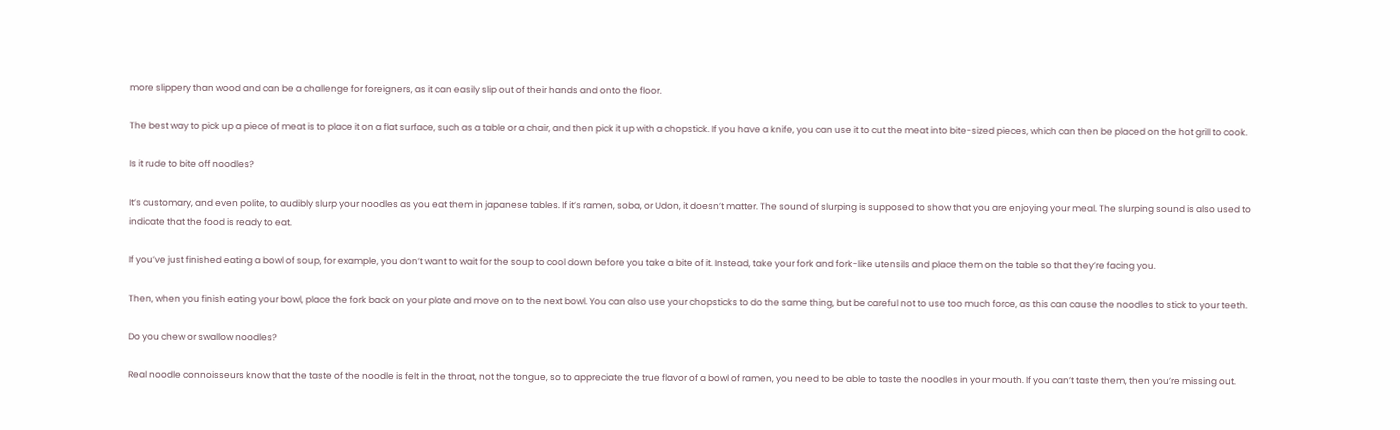more slippery than wood and can be a challenge for foreigners, as it can easily slip out of their hands and onto the floor.

The best way to pick up a piece of meat is to place it on a flat surface, such as a table or a chair, and then pick it up with a chopstick. If you have a knife, you can use it to cut the meat into bite-sized pieces, which can then be placed on the hot grill to cook.

Is it rude to bite off noodles?

It’s customary, and even polite, to audibly slurp your noodles as you eat them in japanese tables. If it’s ramen, soba, or Udon, it doesn’t matter. The sound of slurping is supposed to show that you are enjoying your meal. The slurping sound is also used to indicate that the food is ready to eat.

If you’ve just finished eating a bowl of soup, for example, you don’t want to wait for the soup to cool down before you take a bite of it. Instead, take your fork and fork-like utensils and place them on the table so that they’re facing you.

Then, when you finish eating your bowl, place the fork back on your plate and move on to the next bowl. You can also use your chopsticks to do the same thing, but be careful not to use too much force, as this can cause the noodles to stick to your teeth.

Do you chew or swallow noodles?

Real noodle connoisseurs know that the taste of the noodle is felt in the throat, not the tongue, so to appreciate the true flavor of a bowl of ramen, you need to be able to taste the noodles in your mouth. If you can’t taste them, then you’re missing out.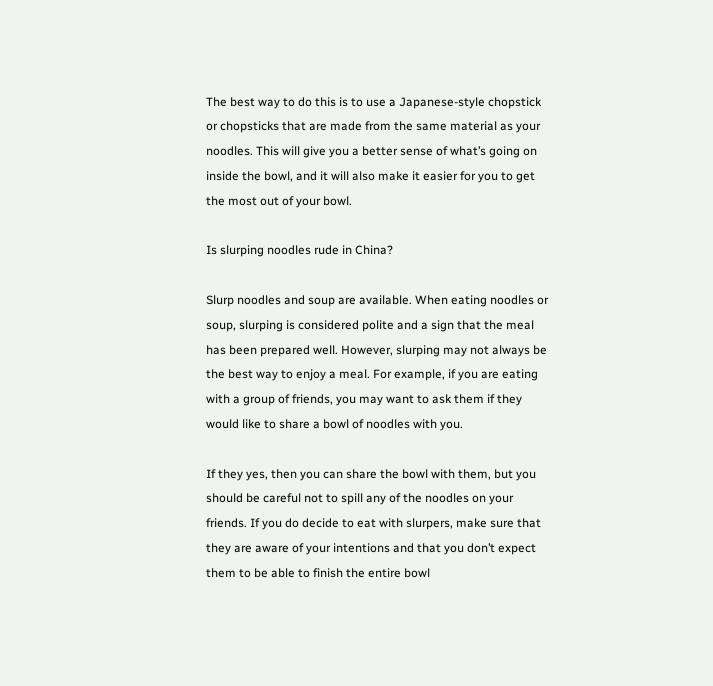The best way to do this is to use a Japanese-style chopstick or chopsticks that are made from the same material as your noodles. This will give you a better sense of what’s going on inside the bowl, and it will also make it easier for you to get the most out of your bowl.

Is slurping noodles rude in China?

Slurp noodles and soup are available. When eating noodles or soup, slurping is considered polite and a sign that the meal has been prepared well. However, slurping may not always be the best way to enjoy a meal. For example, if you are eating with a group of friends, you may want to ask them if they would like to share a bowl of noodles with you.

If they yes, then you can share the bowl with them, but you should be careful not to spill any of the noodles on your friends. If you do decide to eat with slurpers, make sure that they are aware of your intentions and that you don’t expect them to be able to finish the entire bowl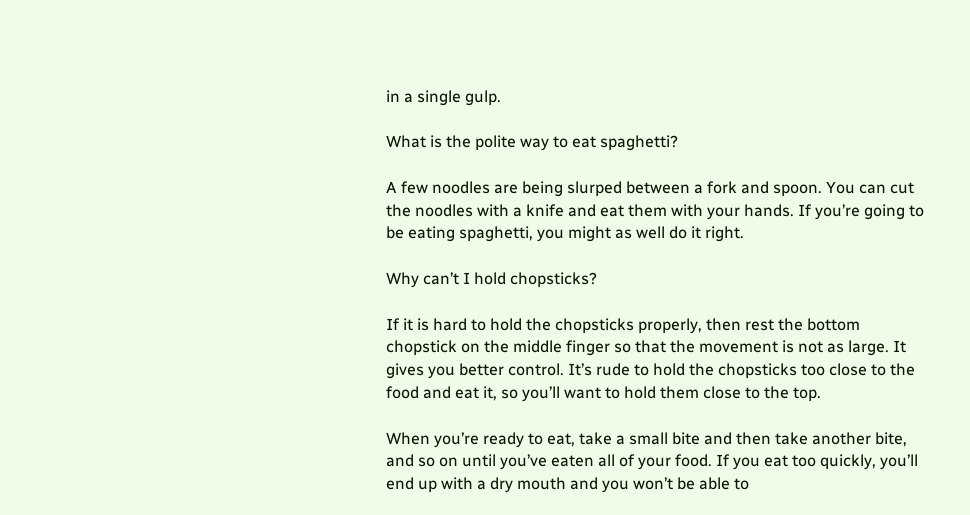in a single gulp.

What is the polite way to eat spaghetti?

A few noodles are being slurped between a fork and spoon. You can cut the noodles with a knife and eat them with your hands. If you’re going to be eating spaghetti, you might as well do it right.

Why can’t I hold chopsticks?

If it is hard to hold the chopsticks properly, then rest the bottom chopstick on the middle finger so that the movement is not as large. It gives you better control. It’s rude to hold the chopsticks too close to the food and eat it, so you’ll want to hold them close to the top.

When you’re ready to eat, take a small bite and then take another bite, and so on until you’ve eaten all of your food. If you eat too quickly, you’ll end up with a dry mouth and you won’t be able to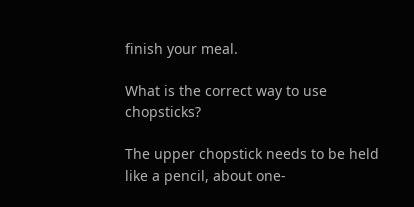finish your meal.

What is the correct way to use chopsticks?

The upper chopstick needs to be held like a pencil, about one-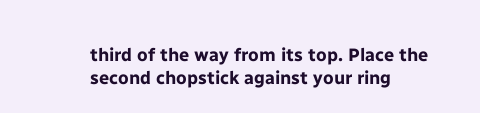third of the way from its top. Place the second chopstick against your ring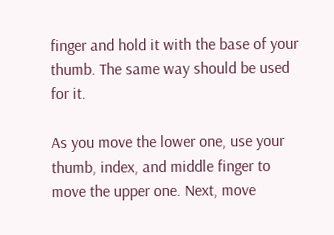finger and hold it with the base of your thumb. The same way should be used for it.

As you move the lower one, use your thumb, index, and middle finger to move the upper one. Next, move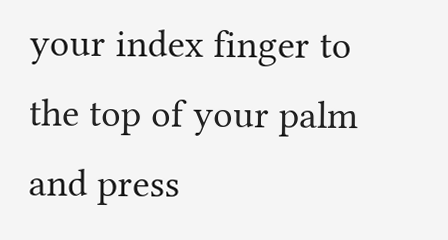your index finger to the top of your palm and press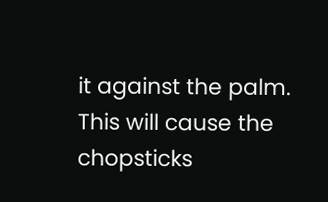it against the palm. This will cause the chopsticks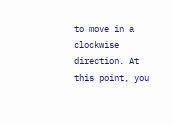to move in a clockwise direction. At this point, you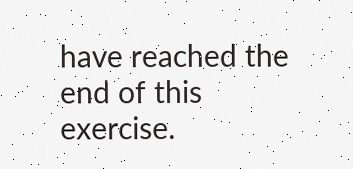have reached the end of this exercise.